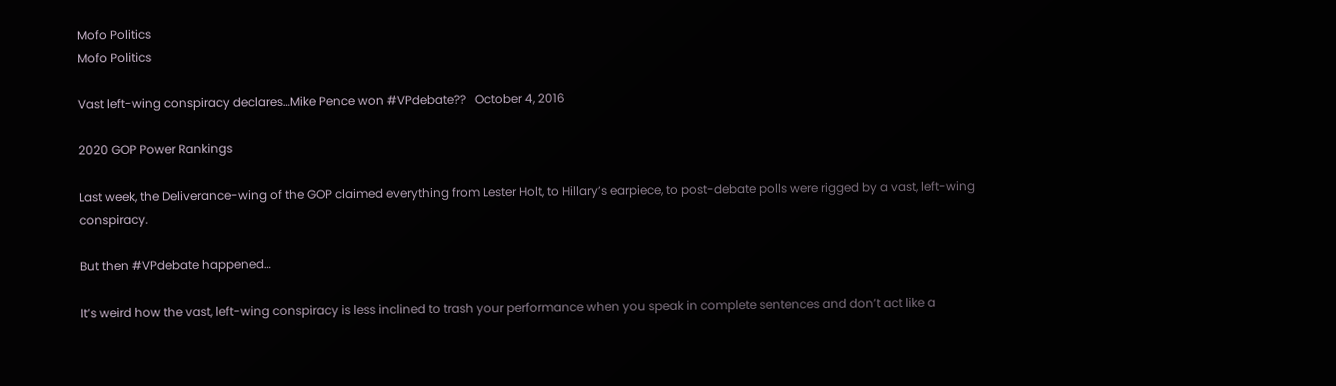Mofo Politics
Mofo Politics

Vast left-wing conspiracy declares…Mike Pence won #VPdebate??   October 4, 2016

2020 GOP Power Rankings

Last week, the Deliverance-wing of the GOP claimed everything from Lester Holt, to Hillary’s earpiece, to post-debate polls were rigged by a vast, left-wing conspiracy.

But then #VPdebate happened…

It’s weird how the vast, left-wing conspiracy is less inclined to trash your performance when you speak in complete sentences and don’t act like a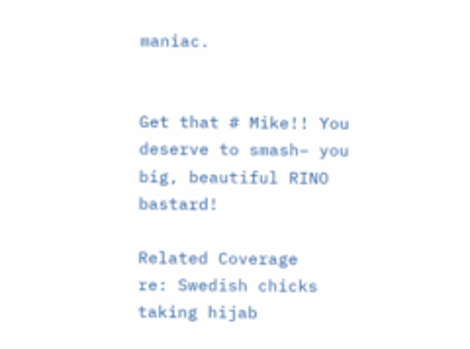maniac.


Get that # Mike!! You deserve to smash– you big, beautiful RINO bastard!

Related Coverage
re: Swedish chicks taking hijab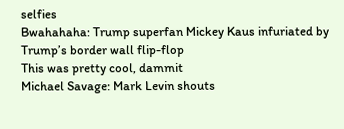selfies
Bwahahaha: Trump superfan Mickey Kaus infuriated by Trump’s border wall flip-flop
This was pretty cool, dammit
Michael Savage: Mark Levin shouts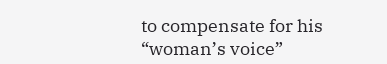to compensate for his “woman’s voice”